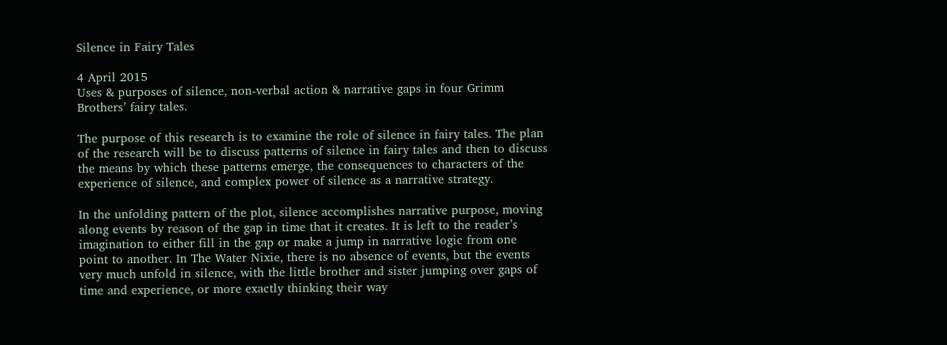Silence in Fairy Tales

4 April 2015
Uses & purposes of silence, non-verbal action & narrative gaps in four Grimm Brothers’ fairy tales.

The purpose of this research is to examine the role of silence in fairy tales. The plan of the research will be to discuss patterns of silence in fairy tales and then to discuss the means by which these patterns emerge, the consequences to characters of the experience of silence, and complex power of silence as a narrative strategy.

In the unfolding pattern of the plot, silence accomplishes narrative purpose, moving along events by reason of the gap in time that it creates. It is left to the reader’s imagination to either fill in the gap or make a jump in narrative logic from one point to another. In The Water Nixie, there is no absence of events, but the events very much unfold in silence, with the little brother and sister jumping over gaps of time and experience, or more exactly thinking their way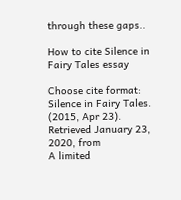through these gaps..

How to cite Silence in Fairy Tales essay

Choose cite format:
Silence in Fairy Tales. (2015, Apr 23). Retrieved January 23, 2020, from
A limited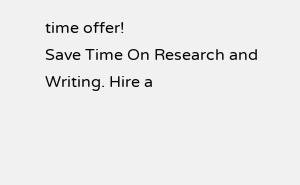time offer!
Save Time On Research and Writing. Hire a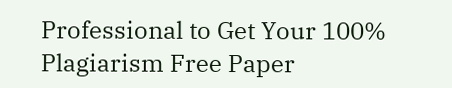Professional to Get Your 100% Plagiarism Free Paper